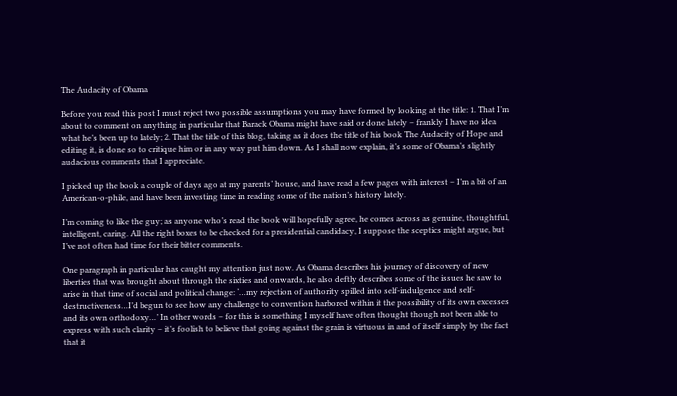The Audacity of Obama

Before you read this post I must reject two possible assumptions you may have formed by looking at the title: 1. That I’m about to comment on anything in particular that Barack Obama might have said or done lately – frankly I have no idea what he’s been up to lately; 2. That the title of this blog, taking as it does the title of his book The Audacity of Hope and editing it, is done so to critique him or in any way put him down. As I shall now explain, it’s some of Obama’s slightly audacious comments that I appreciate.

I picked up the book a couple of days ago at my parents’ house, and have read a few pages with interest – I’m a bit of an American-o-phile, and have been investing time in reading some of the nation’s history lately.

I’m coming to like the guy; as anyone who’s read the book will hopefully agree, he comes across as genuine, thoughtful, intelligent, caring. All the right boxes to be checked for a presidential candidacy, I suppose the sceptics might argue, but I’ve not often had time for their bitter comments.

One paragraph in particular has caught my attention just now. As Obama describes his journey of discovery of new liberties that was brought about through the sixties and onwards, he also deftly describes some of the issues he saw to arise in that time of social and political change: ‘…my rejection of authority spilled into self-indulgence and self-destructiveness…I’d begun to see how any challenge to convention harbored within it the possibility of its own excesses and its own orthodoxy…’ In other words – for this is something I myself have often thought though not been able to express with such clarity – it’s foolish to believe that going against the grain is virtuous in and of itself simply by the fact that it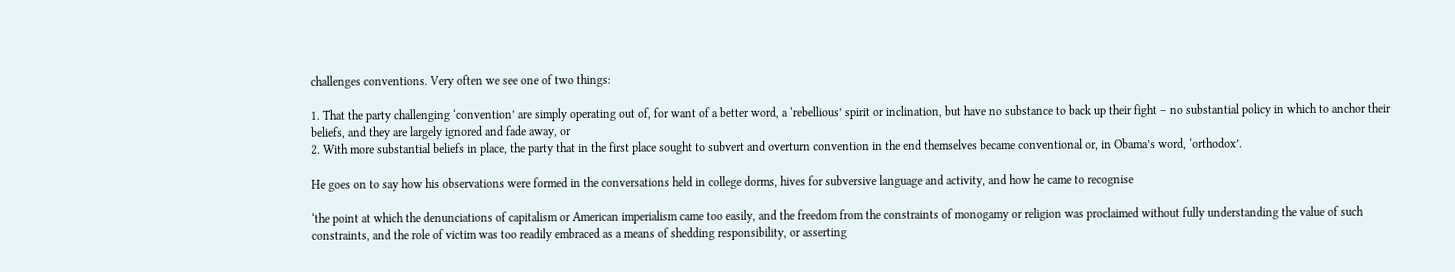challenges conventions. Very often we see one of two things:

1. That the party challenging ‘convention’ are simply operating out of, for want of a better word, a ‘rebellious’ spirit or inclination, but have no substance to back up their fight – no substantial policy in which to anchor their beliefs, and they are largely ignored and fade away, or
2. With more substantial beliefs in place, the party that in the first place sought to subvert and overturn convention in the end themselves became conventional or, in Obama’s word, ‘orthodox’.

He goes on to say how his observations were formed in the conversations held in college dorms, hives for subversive language and activity, and how he came to recognise

‘the point at which the denunciations of capitalism or American imperialism came too easily, and the freedom from the constraints of monogamy or religion was proclaimed without fully understanding the value of such constraints, and the role of victim was too readily embraced as a means of shedding responsibility, or asserting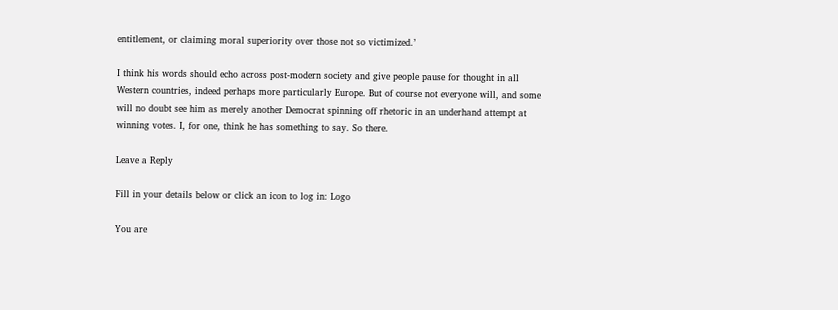entitlement, or claiming moral superiority over those not so victimized.’

I think his words should echo across post-modern society and give people pause for thought in all Western countries, indeed perhaps more particularly Europe. But of course not everyone will, and some will no doubt see him as merely another Democrat spinning off rhetoric in an underhand attempt at winning votes. I, for one, think he has something to say. So there.

Leave a Reply

Fill in your details below or click an icon to log in: Logo

You are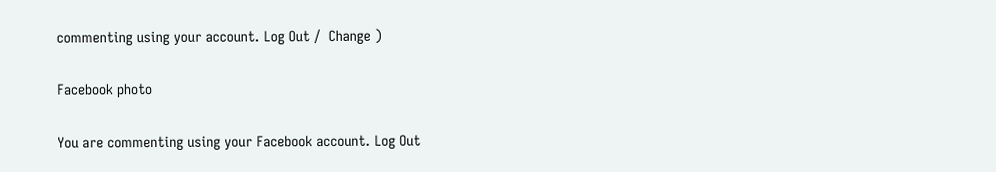commenting using your account. Log Out /  Change )

Facebook photo

You are commenting using your Facebook account. Log Out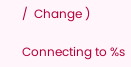/  Change )

Connecting to %s